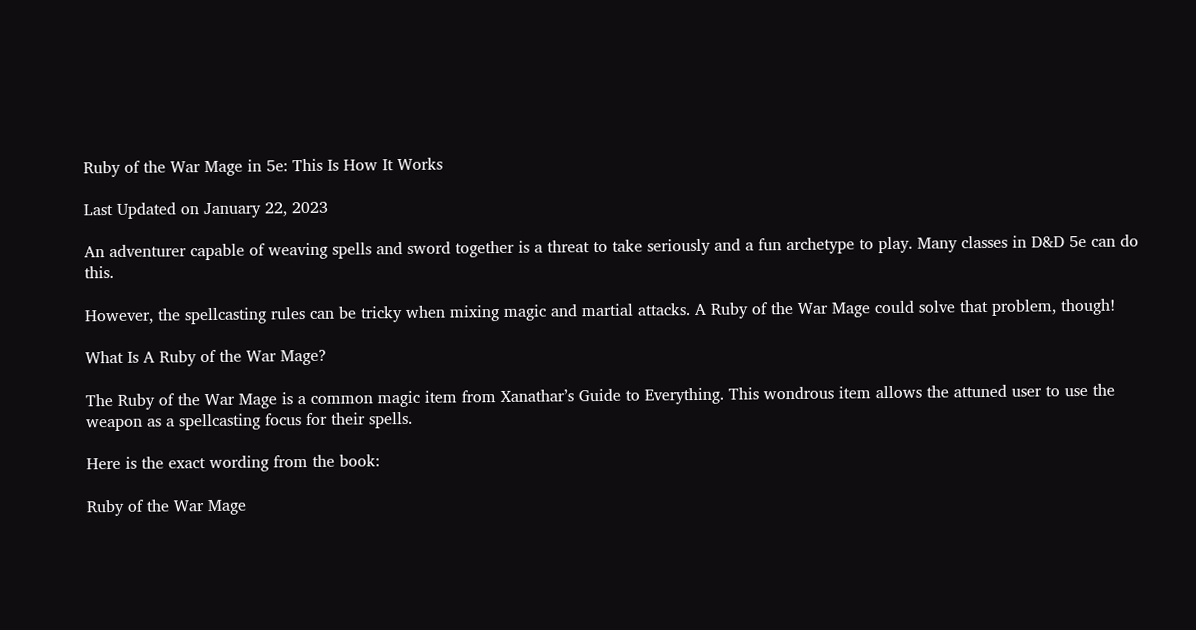Ruby of the War Mage in 5e: This Is How It Works

Last Updated on January 22, 2023

An adventurer capable of weaving spells and sword together is a threat to take seriously and a fun archetype to play. Many classes in D&D 5e can do this.

However, the spellcasting rules can be tricky when mixing magic and martial attacks. A Ruby of the War Mage could solve that problem, though!

What Is A Ruby of the War Mage?

The Ruby of the War Mage is a common magic item from Xanathar’s Guide to Everything. This wondrous item allows the attuned user to use the weapon as a spellcasting focus for their spells.

Here is the exact wording from the book:

Ruby of the War Mage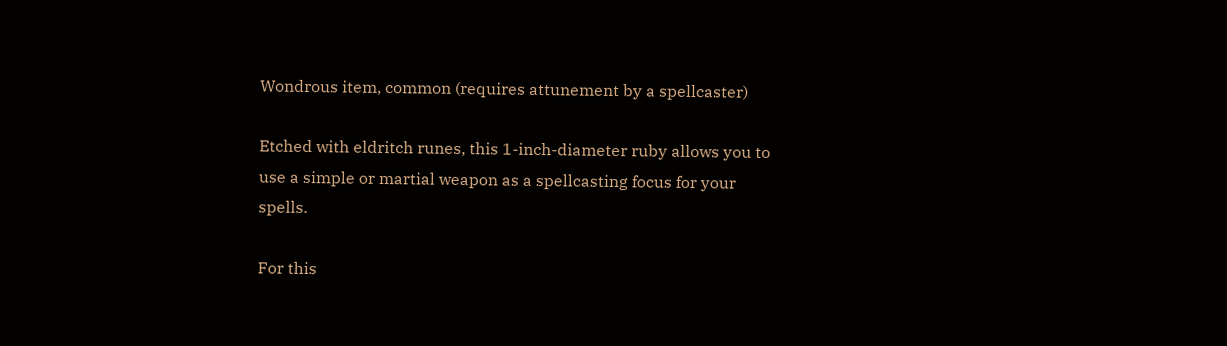Wondrous item, common (requires attunement by a spellcaster)

Etched with eldritch runes, this 1-inch-diameter ruby allows you to use a simple or martial weapon as a spellcasting focus for your spells.

For this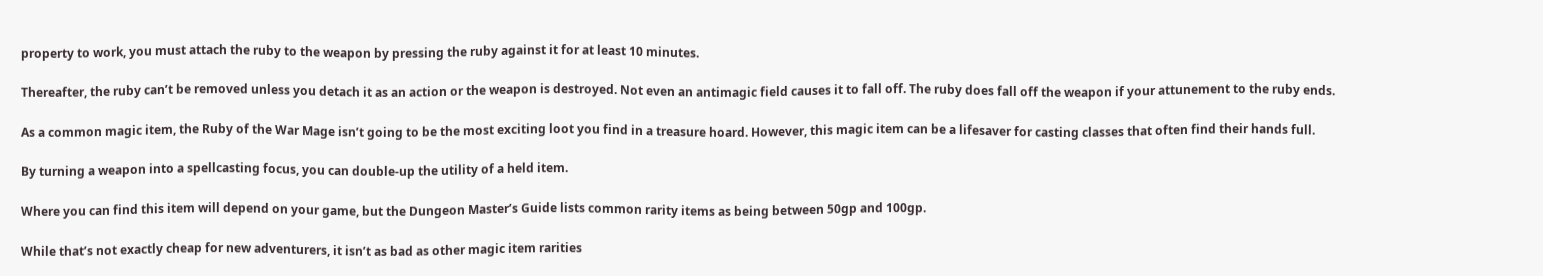property to work, you must attach the ruby to the weapon by pressing the ruby against it for at least 10 minutes.

Thereafter, the ruby can’t be removed unless you detach it as an action or the weapon is destroyed. Not even an antimagic field causes it to fall off. The ruby does fall off the weapon if your attunement to the ruby ends.

As a common magic item, the Ruby of the War Mage isn’t going to be the most exciting loot you find in a treasure hoard. However, this magic item can be a lifesaver for casting classes that often find their hands full.

By turning a weapon into a spellcasting focus, you can double-up the utility of a held item.

Where you can find this item will depend on your game, but the Dungeon Master’s Guide lists common rarity items as being between 50gp and 100gp.

While that’s not exactly cheap for new adventurers, it isn’t as bad as other magic item rarities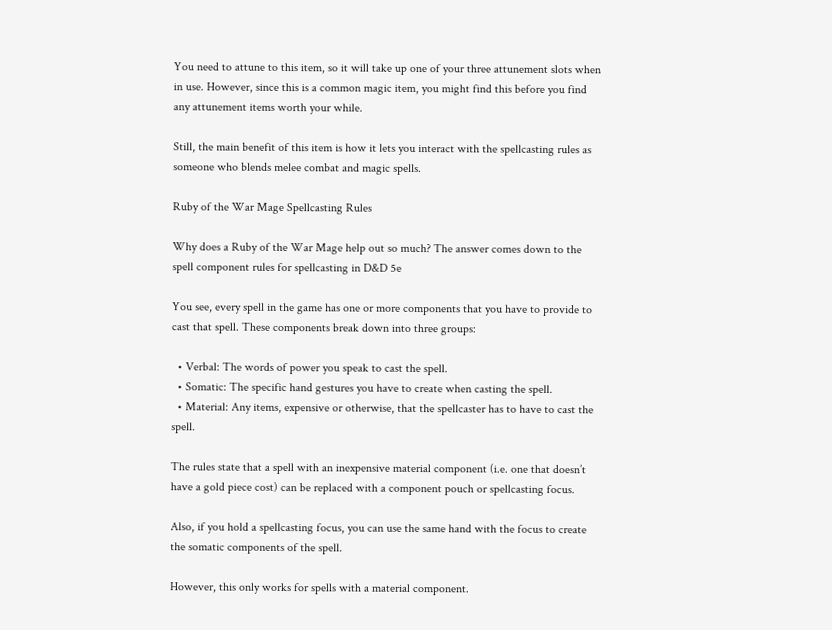You need to attune to this item, so it will take up one of your three attunement slots when in use. However, since this is a common magic item, you might find this before you find any attunement items worth your while.

Still, the main benefit of this item is how it lets you interact with the spellcasting rules as someone who blends melee combat and magic spells.

Ruby of the War Mage Spellcasting Rules

Why does a Ruby of the War Mage help out so much? The answer comes down to the spell component rules for spellcasting in D&D 5e

You see, every spell in the game has one or more components that you have to provide to cast that spell. These components break down into three groups:

  • Verbal: The words of power you speak to cast the spell.
  • Somatic: The specific hand gestures you have to create when casting the spell.
  • Material: Any items, expensive or otherwise, that the spellcaster has to have to cast the spell.

The rules state that a spell with an inexpensive material component (i.e. one that doesn’t have a gold piece cost) can be replaced with a component pouch or spellcasting focus.

Also, if you hold a spellcasting focus, you can use the same hand with the focus to create the somatic components of the spell.

However, this only works for spells with a material component.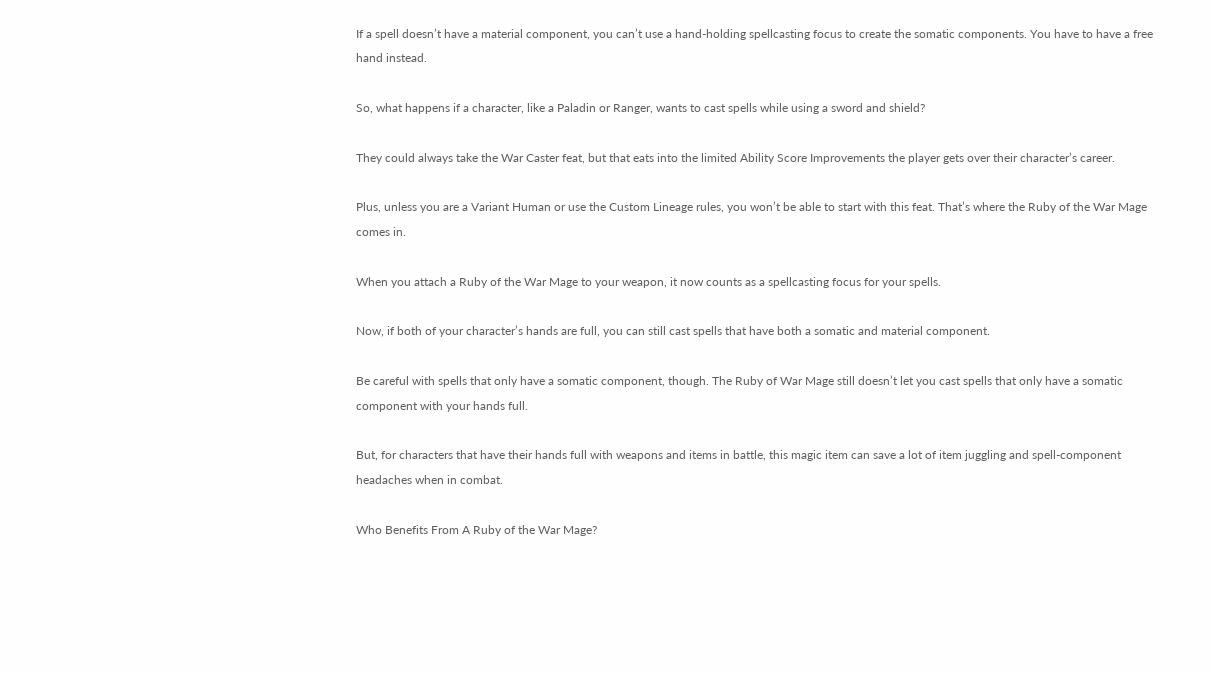If a spell doesn’t have a material component, you can’t use a hand-holding spellcasting focus to create the somatic components. You have to have a free hand instead.

So, what happens if a character, like a Paladin or Ranger, wants to cast spells while using a sword and shield?

They could always take the War Caster feat, but that eats into the limited Ability Score Improvements the player gets over their character’s career.

Plus, unless you are a Variant Human or use the Custom Lineage rules, you won’t be able to start with this feat. That’s where the Ruby of the War Mage comes in.

When you attach a Ruby of the War Mage to your weapon, it now counts as a spellcasting focus for your spells.

Now, if both of your character’s hands are full, you can still cast spells that have both a somatic and material component.

Be careful with spells that only have a somatic component, though. The Ruby of War Mage still doesn’t let you cast spells that only have a somatic component with your hands full.

But, for characters that have their hands full with weapons and items in battle, this magic item can save a lot of item juggling and spell-component headaches when in combat.

Who Benefits From A Ruby of the War Mage?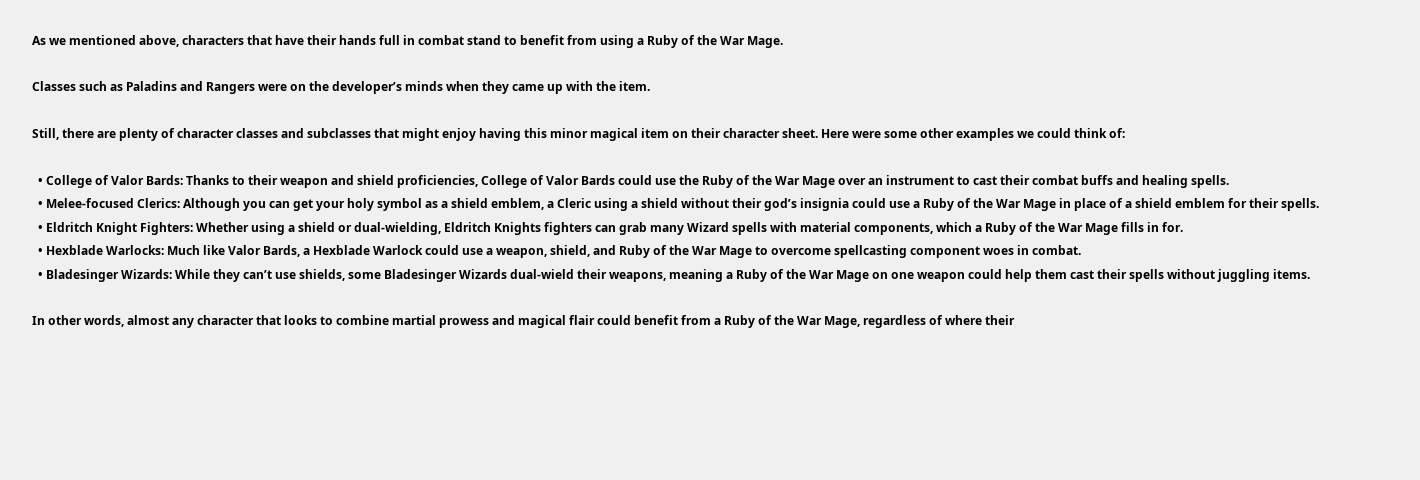As we mentioned above, characters that have their hands full in combat stand to benefit from using a Ruby of the War Mage.

Classes such as Paladins and Rangers were on the developer’s minds when they came up with the item.

Still, there are plenty of character classes and subclasses that might enjoy having this minor magical item on their character sheet. Here were some other examples we could think of:

  • College of Valor Bards: Thanks to their weapon and shield proficiencies, College of Valor Bards could use the Ruby of the War Mage over an instrument to cast their combat buffs and healing spells.
  • Melee-focused Clerics: Although you can get your holy symbol as a shield emblem, a Cleric using a shield without their god’s insignia could use a Ruby of the War Mage in place of a shield emblem for their spells.
  • Eldritch Knight Fighters: Whether using a shield or dual-wielding, Eldritch Knights fighters can grab many Wizard spells with material components, which a Ruby of the War Mage fills in for.
  • Hexblade Warlocks: Much like Valor Bards, a Hexblade Warlock could use a weapon, shield, and Ruby of the War Mage to overcome spellcasting component woes in combat.
  • Bladesinger Wizards: While they can’t use shields, some Bladesinger Wizards dual-wield their weapons, meaning a Ruby of the War Mage on one weapon could help them cast their spells without juggling items.

In other words, almost any character that looks to combine martial prowess and magical flair could benefit from a Ruby of the War Mage, regardless of where their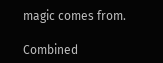magic comes from.

Combined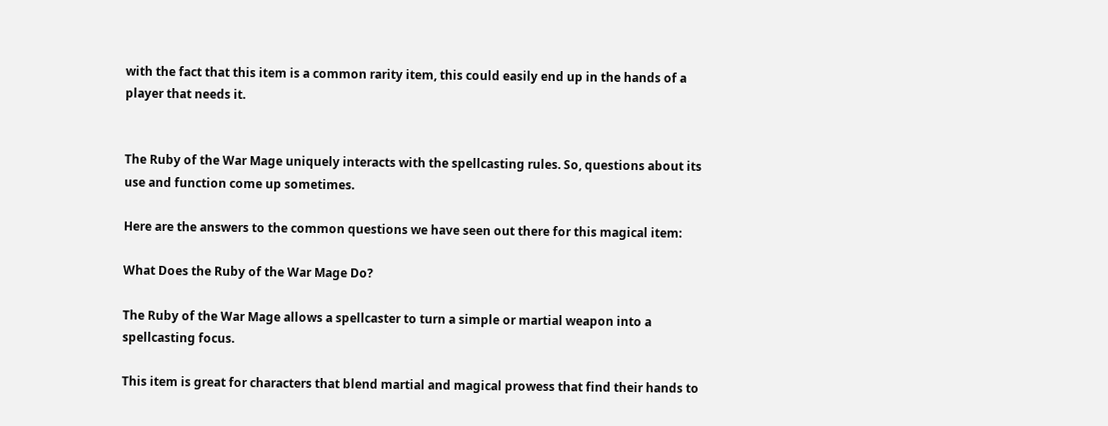with the fact that this item is a common rarity item, this could easily end up in the hands of a player that needs it.


The Ruby of the War Mage uniquely interacts with the spellcasting rules. So, questions about its use and function come up sometimes.

Here are the answers to the common questions we have seen out there for this magical item:

What Does the Ruby of the War Mage Do?

The Ruby of the War Mage allows a spellcaster to turn a simple or martial weapon into a spellcasting focus.

This item is great for characters that blend martial and magical prowess that find their hands to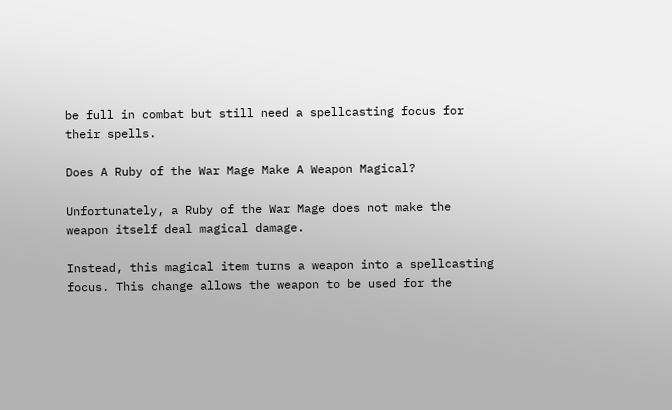be full in combat but still need a spellcasting focus for their spells.

Does A Ruby of the War Mage Make A Weapon Magical?

Unfortunately, a Ruby of the War Mage does not make the weapon itself deal magical damage.

Instead, this magical item turns a weapon into a spellcasting focus. This change allows the weapon to be used for the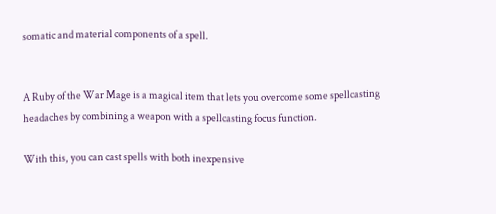somatic and material components of a spell.


A Ruby of the War Mage is a magical item that lets you overcome some spellcasting headaches by combining a weapon with a spellcasting focus function.

With this, you can cast spells with both inexpensive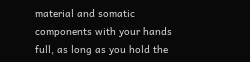material and somatic components with your hands full, as long as you hold the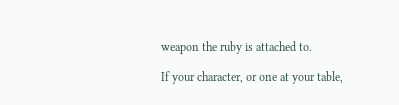weapon the ruby is attached to.

If your character, or one at your table,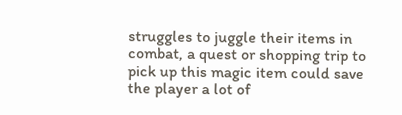struggles to juggle their items in combat, a quest or shopping trip to pick up this magic item could save the player a lot of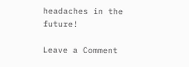headaches in the future!

Leave a Comment